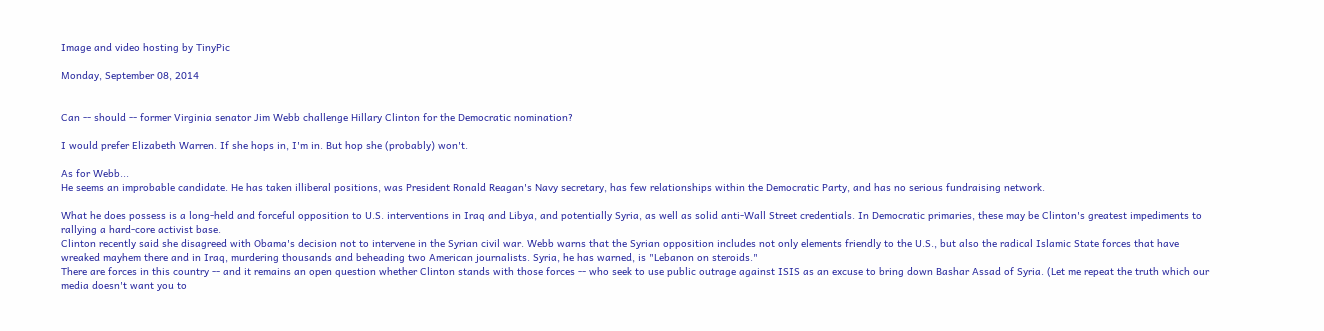Image and video hosting by TinyPic

Monday, September 08, 2014


Can -- should -- former Virginia senator Jim Webb challenge Hillary Clinton for the Democratic nomination?

I would prefer Elizabeth Warren. If she hops in, I'm in. But hop she (probably) won't.

As for Webb...
He seems an improbable candidate. He has taken illiberal positions, was President Ronald Reagan's Navy secretary, has few relationships within the Democratic Party, and has no serious fundraising network.

What he does possess is a long-held and forceful opposition to U.S. interventions in Iraq and Libya, and potentially Syria, as well as solid anti-Wall Street credentials. In Democratic primaries, these may be Clinton's greatest impediments to rallying a hard-core activist base.
Clinton recently said she disagreed with Obama's decision not to intervene in the Syrian civil war. Webb warns that the Syrian opposition includes not only elements friendly to the U.S., but also the radical Islamic State forces that have wreaked mayhem there and in Iraq, murdering thousands and beheading two American journalists. Syria, he has warned, is "Lebanon on steroids."
There are forces in this country -- and it remains an open question whether Clinton stands with those forces -- who seek to use public outrage against ISIS as an excuse to bring down Bashar Assad of Syria. (Let me repeat the truth which our media doesn't want you to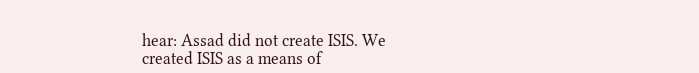hear: Assad did not create ISIS. We created ISIS as a means of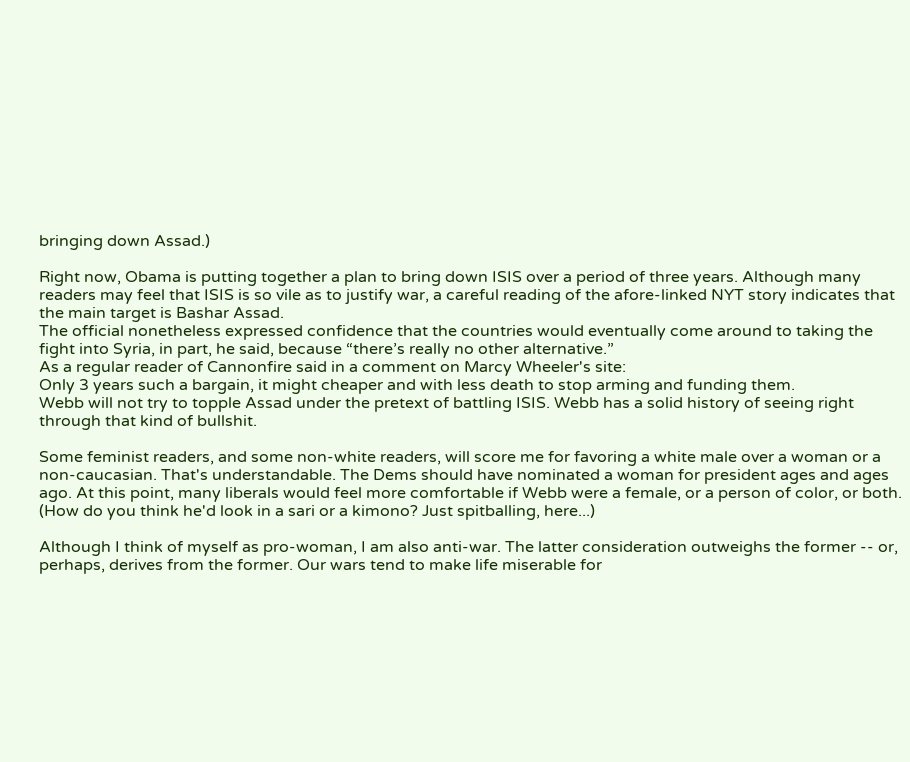bringing down Assad.)

Right now, Obama is putting together a plan to bring down ISIS over a period of three years. Although many readers may feel that ISIS is so vile as to justify war, a careful reading of the afore-linked NYT story indicates that the main target is Bashar Assad.
The official nonetheless expressed confidence that the countries would eventually come around to taking the fight into Syria, in part, he said, because “there’s really no other alternative.”
As a regular reader of Cannonfire said in a comment on Marcy Wheeler's site:
Only 3 years such a bargain, it might cheaper and with less death to stop arming and funding them.
Webb will not try to topple Assad under the pretext of battling ISIS. Webb has a solid history of seeing right through that kind of bullshit.

Some feminist readers, and some non-white readers, will score me for favoring a white male over a woman or a non-caucasian. That's understandable. The Dems should have nominated a woman for president ages and ages ago. At this point, many liberals would feel more comfortable if Webb were a female, or a person of color, or both. (How do you think he'd look in a sari or a kimono? Just spitballing, here...)

Although I think of myself as pro-woman, I am also anti-war. The latter consideration outweighs the former -- or, perhaps, derives from the former. Our wars tend to make life miserable for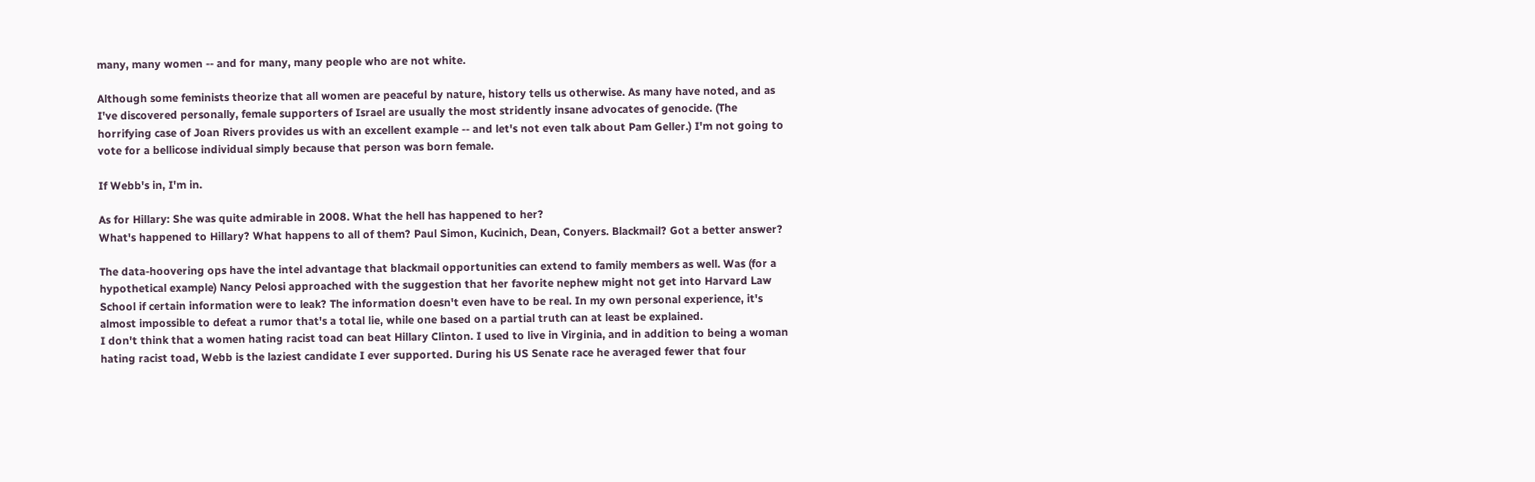many, many women -- and for many, many people who are not white.

Although some feminists theorize that all women are peaceful by nature, history tells us otherwise. As many have noted, and as I've discovered personally, female supporters of Israel are usually the most stridently insane advocates of genocide. (The horrifying case of Joan Rivers provides us with an excellent example -- and let's not even talk about Pam Geller.) I'm not going to vote for a bellicose individual simply because that person was born female.

If Webb's in, I'm in.

As for Hillary: She was quite admirable in 2008. What the hell has happened to her?
What's happened to Hillary? What happens to all of them? Paul Simon, Kucinich, Dean, Conyers. Blackmail? Got a better answer?

The data-hoovering ops have the intel advantage that blackmail opportunities can extend to family members as well. Was (for a hypothetical example) Nancy Pelosi approached with the suggestion that her favorite nephew might not get into Harvard Law School if certain information were to leak? The information doesn't even have to be real. In my own personal experience, it's almost impossible to defeat a rumor that's a total lie, while one based on a partial truth can at least be explained.
I don't think that a women hating racist toad can beat Hillary Clinton. I used to live in Virginia, and in addition to being a woman hating racist toad, Webb is the laziest candidate I ever supported. During his US Senate race he averaged fewer that four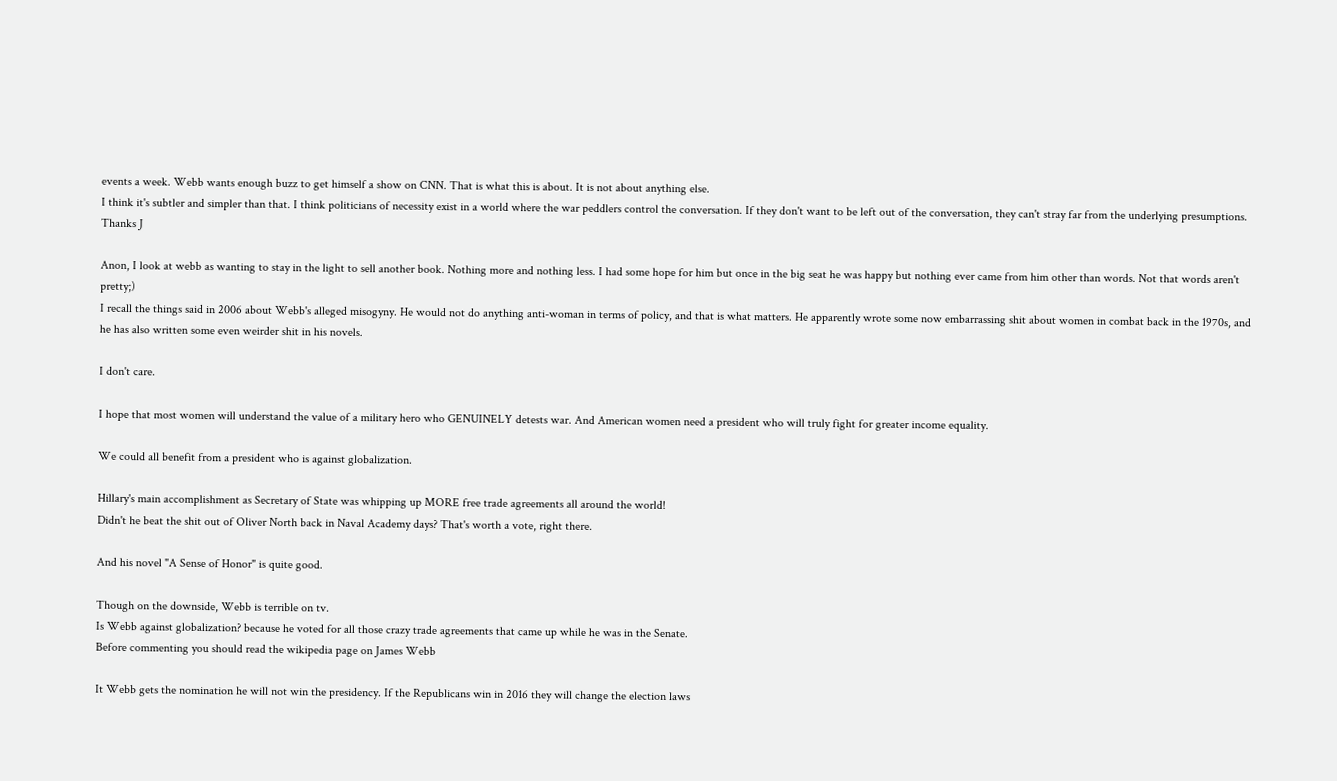events a week. Webb wants enough buzz to get himself a show on CNN. That is what this is about. It is not about anything else.
I think it's subtler and simpler than that. I think politicians of necessity exist in a world where the war peddlers control the conversation. If they don't want to be left out of the conversation, they can't stray far from the underlying presumptions.
Thanks J

Anon, I look at webb as wanting to stay in the light to sell another book. Nothing more and nothing less. I had some hope for him but once in the big seat he was happy but nothing ever came from him other than words. Not that words aren't pretty;)
I recall the things said in 2006 about Webb's alleged misogyny. He would not do anything anti-woman in terms of policy, and that is what matters. He apparently wrote some now embarrassing shit about women in combat back in the 1970s, and he has also written some even weirder shit in his novels.

I don't care.

I hope that most women will understand the value of a military hero who GENUINELY detests war. And American women need a president who will truly fight for greater income equality.

We could all benefit from a president who is against globalization.

Hillary's main accomplishment as Secretary of State was whipping up MORE free trade agreements all around the world!
Didn't he beat the shit out of Oliver North back in Naval Academy days? That's worth a vote, right there.

And his novel "A Sense of Honor" is quite good.

Though on the downside, Webb is terrible on tv.
Is Webb against globalization? because he voted for all those crazy trade agreements that came up while he was in the Senate.
Before commenting you should read the wikipedia page on James Webb

It Webb gets the nomination he will not win the presidency. If the Republicans win in 2016 they will change the election laws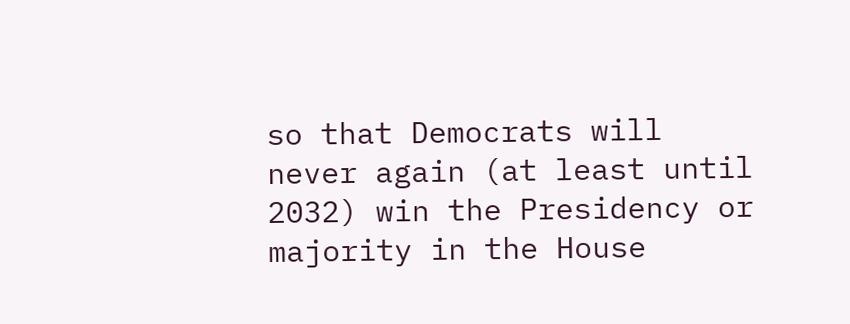so that Democrats will never again (at least until 2032) win the Presidency or majority in the House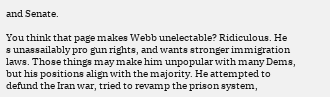and Senate.

You think that page makes Webb unelectable? Ridiculous. He
s unassailably pro gun rights, and wants stronger immigration laws. Those things may make him unpopular with many Dems, but his positions align with the majority. He attempted to defund the Iran war, tried to revamp the prison system,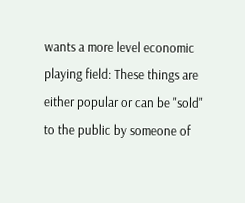wants a more level economic playing field: These things are either popular or can be "sold" to the public by someone of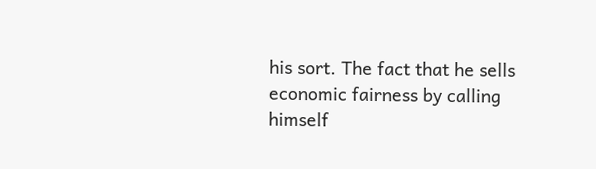his sort. The fact that he sells economic fairness by calling himself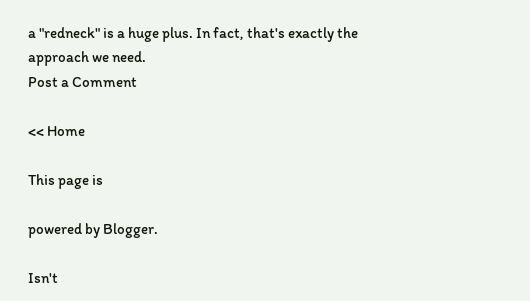a "redneck" is a huge plus. In fact, that's exactly the approach we need.
Post a Comment

<< Home

This page is

powered by Blogger.

Isn't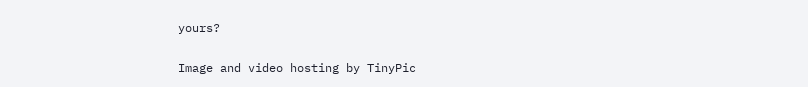yours?

Image and video hosting by TinyPic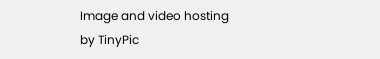Image and video hosting by TinyPic